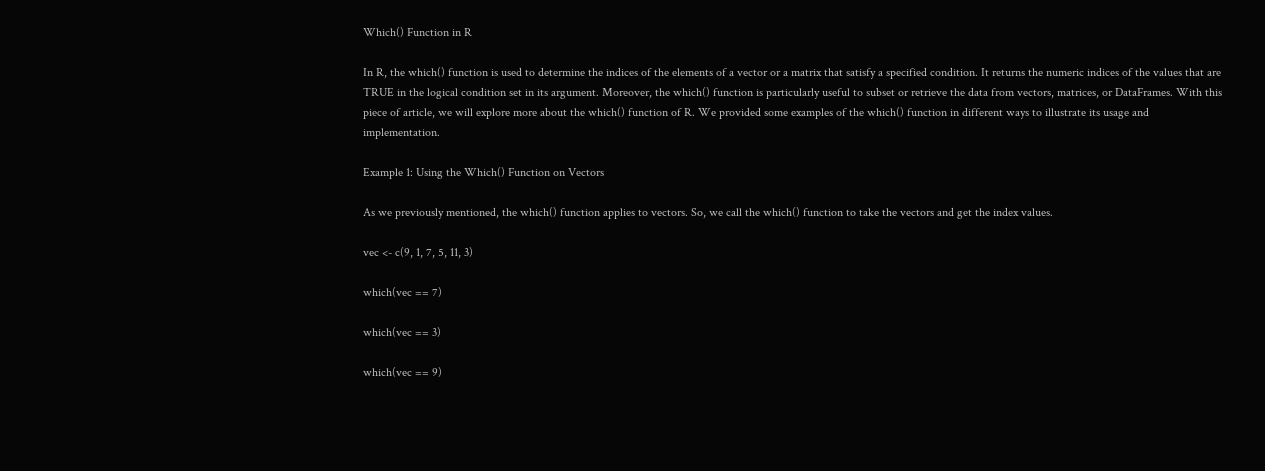Which() Function in R

In R, the which() function is used to determine the indices of the elements of a vector or a matrix that satisfy a specified condition. It returns the numeric indices of the values that are TRUE in the logical condition set in its argument. Moreover, the which() function is particularly useful to subset or retrieve the data from vectors, matrices, or DataFrames. With this piece of article, we will explore more about the which() function of R. We provided some examples of the which() function in different ways to illustrate its usage and implementation.

Example 1: Using the Which() Function on Vectors

As we previously mentioned, the which() function applies to vectors. So, we call the which() function to take the vectors and get the index values.

vec <- c(9, 1, 7, 5, 11, 3)

which(vec == 7)

which(vec == 3)

which(vec == 9)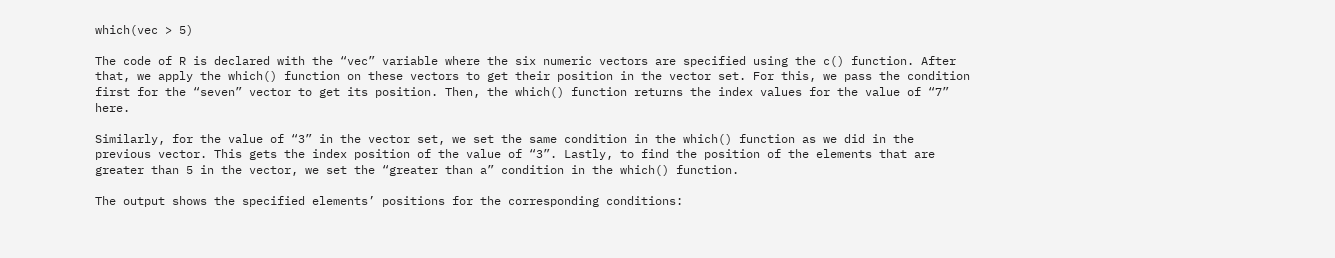which(vec > 5)

The code of R is declared with the “vec” variable where the six numeric vectors are specified using the c() function. After that, we apply the which() function on these vectors to get their position in the vector set. For this, we pass the condition first for the “seven” vector to get its position. Then, the which() function returns the index values for the value of “7” here.

Similarly, for the value of “3” in the vector set, we set the same condition in the which() function as we did in the previous vector. This gets the index position of the value of “3”. Lastly, to find the position of the elements that are greater than 5 in the vector, we set the “greater than a” condition in the which() function.

The output shows the specified elements’ positions for the corresponding conditions: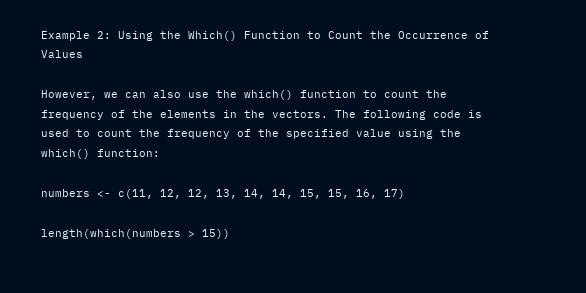Example 2: Using the Which() Function to Count the Occurrence of Values

However, we can also use the which() function to count the frequency of the elements in the vectors. The following code is used to count the frequency of the specified value using the which() function:

numbers <- c(11, 12, 12, 13, 14, 14, 15, 15, 16, 17)

length(which(numbers > 15))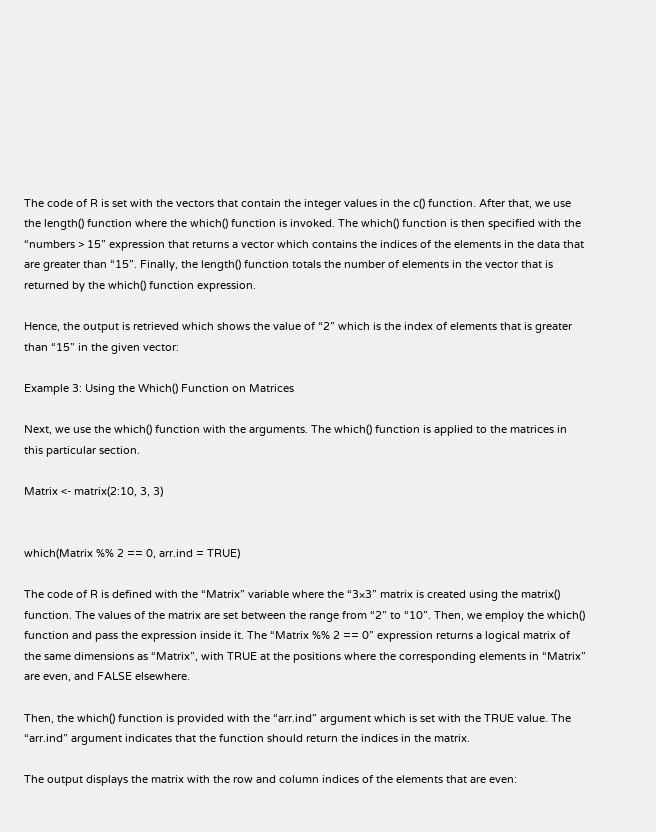The code of R is set with the vectors that contain the integer values in the c() function. After that, we use the length() function where the which() function is invoked. The which() function is then specified with the “numbers > 15” expression that returns a vector which contains the indices of the elements in the data that are greater than “15”. Finally, the length() function totals the number of elements in the vector that is returned by the which() function expression.

Hence, the output is retrieved which shows the value of “2” which is the index of elements that is greater than “15” in the given vector:

Example 3: Using the Which() Function on Matrices

Next, we use the which() function with the arguments. The which() function is applied to the matrices in this particular section.

Matrix <- matrix(2:10, 3, 3)


which(Matrix %% 2 == 0, arr.ind = TRUE)

The code of R is defined with the “Matrix” variable where the “3×3” matrix is created using the matrix() function. The values of the matrix are set between the range from “2” to “10”. Then, we employ the which() function and pass the expression inside it. The “Matrix %% 2 == 0” expression returns a logical matrix of the same dimensions as “Matrix”, with TRUE at the positions where the corresponding elements in “Matrix” are even, and FALSE elsewhere.

Then, the which() function is provided with the “arr.ind” argument which is set with the TRUE value. The “arr.ind” argument indicates that the function should return the indices in the matrix.

The output displays the matrix with the row and column indices of the elements that are even: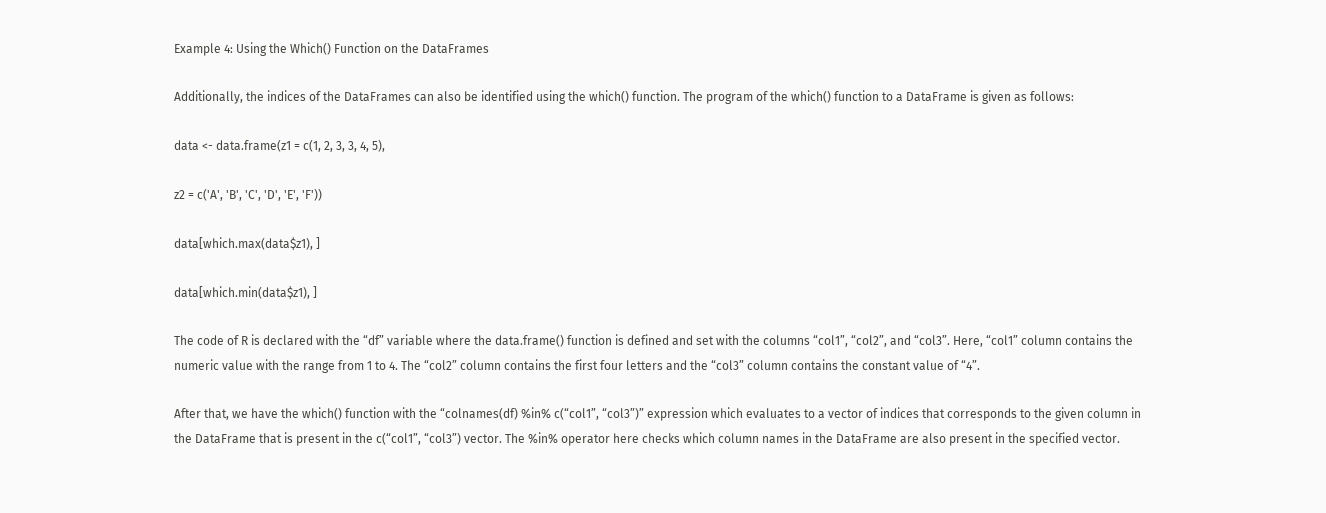Example 4: Using the Which() Function on the DataFrames

Additionally, the indices of the DataFrames can also be identified using the which() function. The program of the which() function to a DataFrame is given as follows:

data <- data.frame(z1 = c(1, 2, 3, 3, 4, 5),

z2 = c('A', 'B', 'C', 'D', 'E', 'F'))

data[which.max(data$z1), ]

data[which.min(data$z1), ]

The code of R is declared with the “df” variable where the data.frame() function is defined and set with the columns “col1”, “col2”, and “col3”. Here, “col1” column contains the numeric value with the range from 1 to 4. The “col2” column contains the first four letters and the “col3” column contains the constant value of “4”.

After that, we have the which() function with the “colnames(df) %in% c(“col1”, “col3”)” expression which evaluates to a vector of indices that corresponds to the given column in the DataFrame that is present in the c(“col1”, “col3”) vector. The %in% operator here checks which column names in the DataFrame are also present in the specified vector.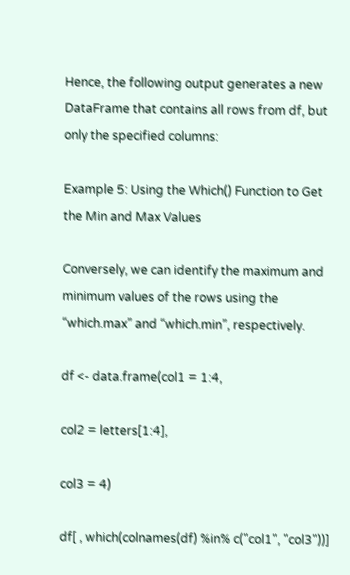Hence, the following output generates a new DataFrame that contains all rows from df, but only the specified columns:

Example 5: Using the Which() Function to Get the Min and Max Values

Conversely, we can identify the maximum and minimum values of the rows using the “which.max” and “which.min”, respectively.

df <- data.frame(col1 = 1:4,

col2 = letters[1:4],

col3 = 4)

df[ , which(colnames(df) %in% c("col1", "col3"))]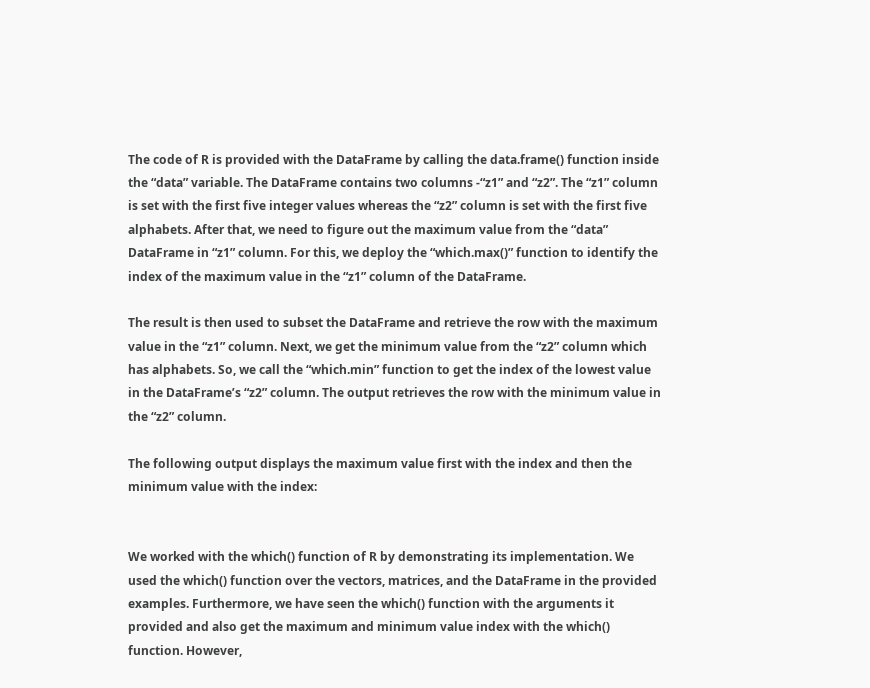The code of R is provided with the DataFrame by calling the data.frame() function inside the “data” variable. The DataFrame contains two columns -“z1” and “z2”. The “z1” column is set with the first five integer values whereas the “z2” column is set with the first five alphabets. After that, we need to figure out the maximum value from the “data” DataFrame in “z1” column. For this, we deploy the “which.max()” function to identify the index of the maximum value in the “z1” column of the DataFrame.

The result is then used to subset the DataFrame and retrieve the row with the maximum value in the “z1” column. Next, we get the minimum value from the “z2” column which has alphabets. So, we call the “which.min” function to get the index of the lowest value in the DataFrame’s “z2” column. The output retrieves the row with the minimum value in the “z2” column.

The following output displays the maximum value first with the index and then the minimum value with the index:


We worked with the which() function of R by demonstrating its implementation. We used the which() function over the vectors, matrices, and the DataFrame in the provided examples. Furthermore, we have seen the which() function with the arguments it provided and also get the maximum and minimum value index with the which() function. However,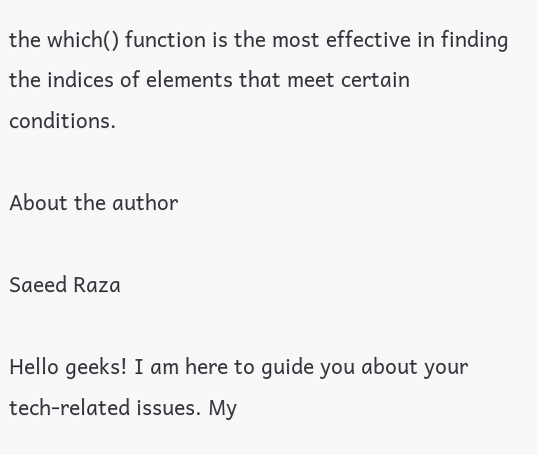the which() function is the most effective in finding the indices of elements that meet certain conditions.

About the author

Saeed Raza

Hello geeks! I am here to guide you about your tech-related issues. My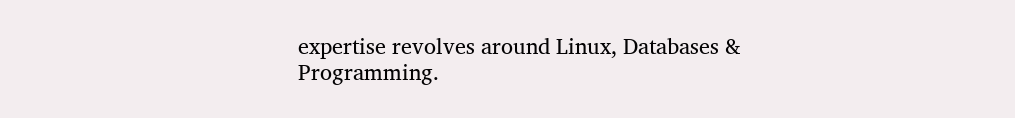expertise revolves around Linux, Databases & Programming.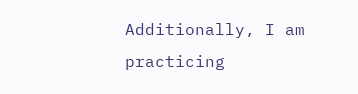Additionally, I am practicing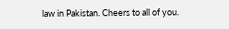law in Pakistan. Cheers to all of you.